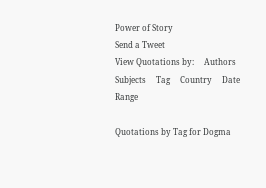Power of Story
Send a Tweet
View Quotations by:     Authors     Subjects     Tag     Country     Date Range

Quotations by Tag for Dogma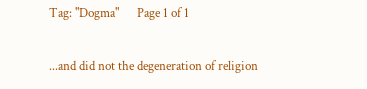Tag: "Dogma"      Page 1 of 1

...and did not the degeneration of religion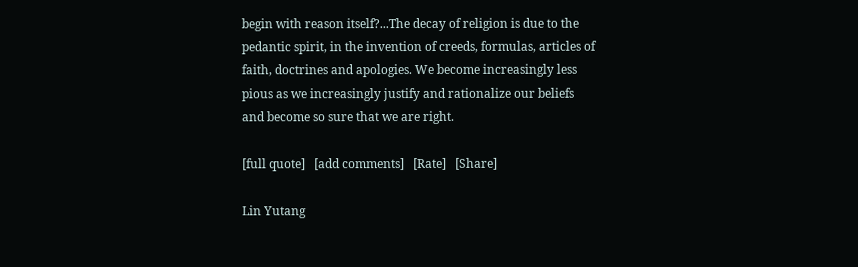begin with reason itself?...The decay of religion is due to the pedantic spirit, in the invention of creeds, formulas, articles of faith, doctrines and apologies. We become increasingly less pious as we increasingly justify and rationalize our beliefs and become so sure that we are right.

[full quote]   [add comments]   [Rate]   [Share]

Lin Yutang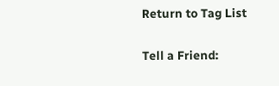Return to Tag List

Tell a Friend: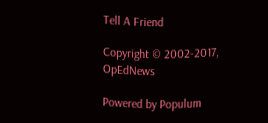Tell A Friend

Copyright © 2002-2017, OpEdNews

Powered by Populum